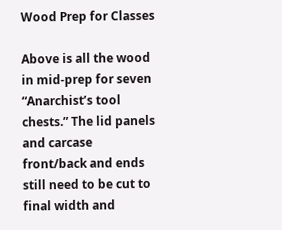Wood Prep for Classes

Above is all the wood in mid-prep for seven “Anarchist’s tool chests.” The lid panels and carcase front/back and ends still need to be cut to final width and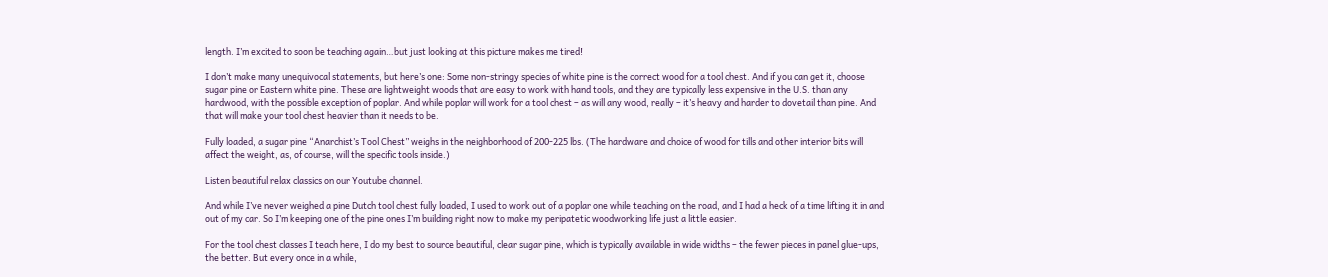length. I’m excited to soon be teaching again…but just looking at this picture makes me tired!

I don’t make many unequivocal statements, but here’s one: Some non-stringy species of white pine is the correct wood for a tool chest. And if you can get it, choose sugar pine or Eastern white pine. These are lightweight woods that are easy to work with hand tools, and they are typically less expensive in the U.S. than any hardwood, with the possible exception of poplar. And while poplar will work for a tool chest – as will any wood, really – it’s heavy and harder to dovetail than pine. And that will make your tool chest heavier than it needs to be.

Fully loaded, a sugar pine “Anarchist’s Tool Chest” weighs in the neighborhood of 200-225 lbs. (The hardware and choice of wood for tills and other interior bits will affect the weight, as, of course, will the specific tools inside.)

Listen beautiful relax classics on our Youtube channel.

And while I’ve never weighed a pine Dutch tool chest fully loaded, I used to work out of a poplar one while teaching on the road, and I had a heck of a time lifting it in and out of my car. So I’m keeping one of the pine ones I’m building right now to make my peripatetic woodworking life just a little easier.

For the tool chest classes I teach here, I do my best to source beautiful, clear sugar pine, which is typically available in wide widths – the fewer pieces in panel glue-ups, the better. But every once in a while,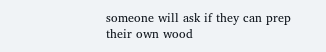someone will ask if they can prep their own wood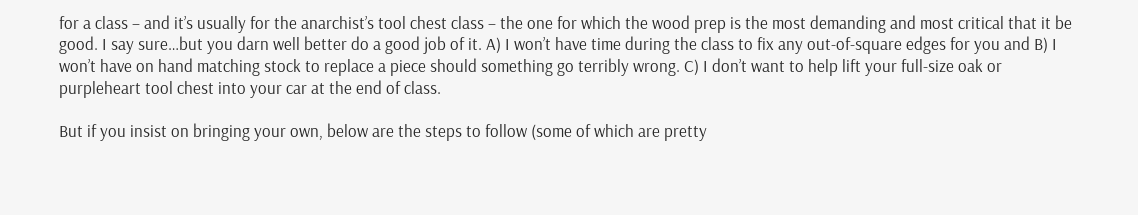for a class – and it’s usually for the anarchist’s tool chest class – the one for which the wood prep is the most demanding and most critical that it be good. I say sure…but you darn well better do a good job of it. A) I won’t have time during the class to fix any out-of-square edges for you and B) I won’t have on hand matching stock to replace a piece should something go terribly wrong. C) I don’t want to help lift your full-size oak or purpleheart tool chest into your car at the end of class.

But if you insist on bringing your own, below are the steps to follow (some of which are pretty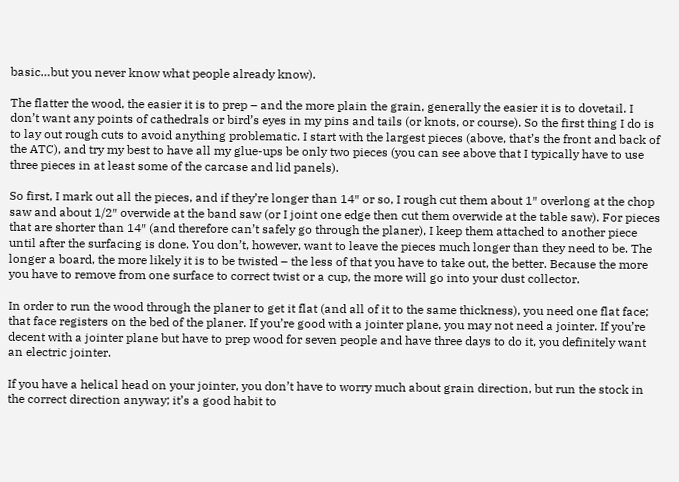basic…but you never know what people already know).

The flatter the wood, the easier it is to prep – and the more plain the grain, generally the easier it is to dovetail. I don’t want any points of cathedrals or bird’s eyes in my pins and tails (or knots, or course). So the first thing I do is to lay out rough cuts to avoid anything problematic. I start with the largest pieces (above, that’s the front and back of the ATC), and try my best to have all my glue-ups be only two pieces (you can see above that I typically have to use three pieces in at least some of the carcase and lid panels).

So first, I mark out all the pieces, and if they’re longer than 14″ or so, I rough cut them about 1″ overlong at the chop saw and about 1/2″ overwide at the band saw (or I joint one edge then cut them overwide at the table saw). For pieces that are shorter than 14″ (and therefore can’t safely go through the planer), I keep them attached to another piece until after the surfacing is done. You don’t, however, want to leave the pieces much longer than they need to be. The longer a board, the more likely it is to be twisted – the less of that you have to take out, the better. Because the more you have to remove from one surface to correct twist or a cup, the more will go into your dust collector.

In order to run the wood through the planer to get it flat (and all of it to the same thickness), you need one flat face; that face registers on the bed of the planer. If you’re good with a jointer plane, you may not need a jointer. If you’re decent with a jointer plane but have to prep wood for seven people and have three days to do it, you definitely want an electric jointer.

If you have a helical head on your jointer, you don’t have to worry much about grain direction, but run the stock in the correct direction anyway; it’s a good habit to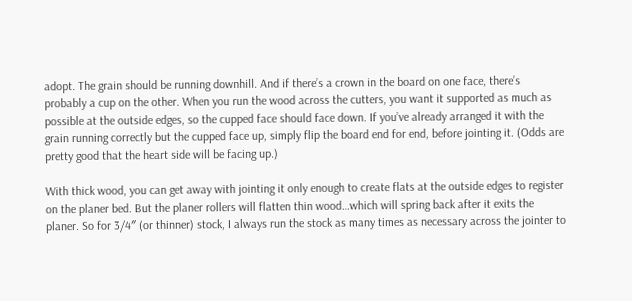adopt. The grain should be running downhill. And if there’s a crown in the board on one face, there’s probably a cup on the other. When you run the wood across the cutters, you want it supported as much as possible at the outside edges, so the cupped face should face down. If you’ve already arranged it with the grain running correctly but the cupped face up, simply flip the board end for end, before jointing it. (Odds are pretty good that the heart side will be facing up.)

With thick wood, you can get away with jointing it only enough to create flats at the outside edges to register on the planer bed. But the planer rollers will flatten thin wood…which will spring back after it exits the planer. So for 3/4″ (or thinner) stock, I always run the stock as many times as necessary across the jointer to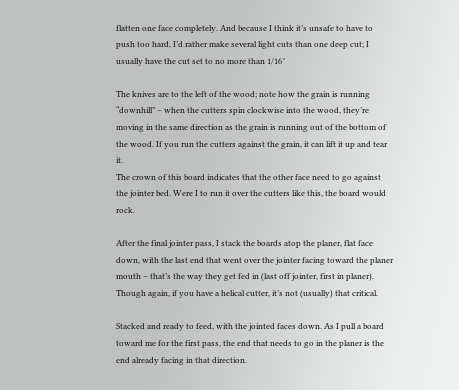flatten one face completely. And because I think it’s unsafe to have to push too hard, I’d rather make several light cuts than one deep cut; I usually have the cut set to no more than 1/16″

The knives are to the left of the wood; note how the grain is running “downhill” – when the cutters spin clockwise into the wood, they’re moving in the same direction as the grain is running out of the bottom of the wood. If you run the cutters against the grain, it can lift it up and tear it.
The crown of this board indicates that the other face need to go against the jointer bed. Were I to run it over the cutters like this, the board would rock.

After the final jointer pass, I stack the boards atop the planer, flat face down, with the last end that went over the jointer facing toward the planer mouth – that’s the way they get fed in (last off jointer, first in planer). Though again, if you have a helical cutter, it’s not (usually) that critical.

Stacked and ready to feed, with the jointed faces down. As I pull a board toward me for the first pass, the end that needs to go in the planer is the end already facing in that direction.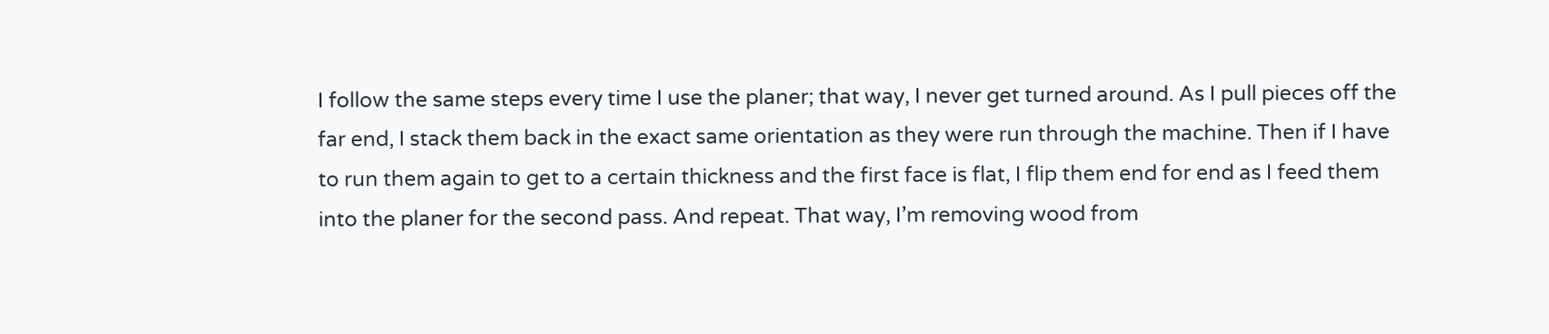I follow the same steps every time I use the planer; that way, I never get turned around. As I pull pieces off the far end, I stack them back in the exact same orientation as they were run through the machine. Then if I have to run them again to get to a certain thickness and the first face is flat, I flip them end for end as I feed them into the planer for the second pass. And repeat. That way, I’m removing wood from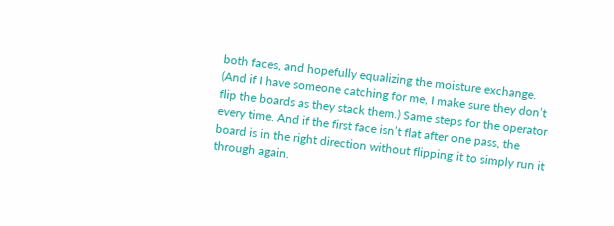both faces, and hopefully equalizing the moisture exchange. (And if I have someone catching for me, I make sure they don’t flip the boards as they stack them.) Same steps for the operator every time. And if the first face isn’t flat after one pass, the board is in the right direction without flipping it to simply run it through again.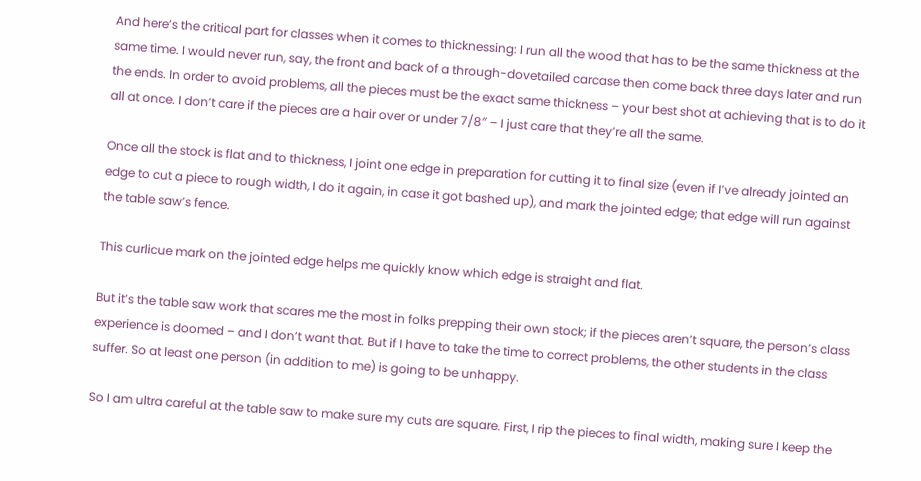And here’s the critical part for classes when it comes to thicknessing: I run all the wood that has to be the same thickness at the same time. I would never run, say, the front and back of a through-dovetailed carcase then come back three days later and run the ends. In order to avoid problems, all the pieces must be the exact same thickness – your best shot at achieving that is to do it all at once. I don’t care if the pieces are a hair over or under 7/8″ – I just care that they’re all the same.

Once all the stock is flat and to thickness, I joint one edge in preparation for cutting it to final size (even if I’ve already jointed an edge to cut a piece to rough width, I do it again, in case it got bashed up), and mark the jointed edge; that edge will run against the table saw’s fence.

This curlicue mark on the jointed edge helps me quickly know which edge is straight and flat.

But it’s the table saw work that scares me the most in folks prepping their own stock; if the pieces aren’t square, the person’s class experience is doomed – and I don’t want that. But if I have to take the time to correct problems, the other students in the class suffer. So at least one person (in addition to me) is going to be unhappy.

So I am ultra careful at the table saw to make sure my cuts are square. First, I rip the pieces to final width, making sure I keep the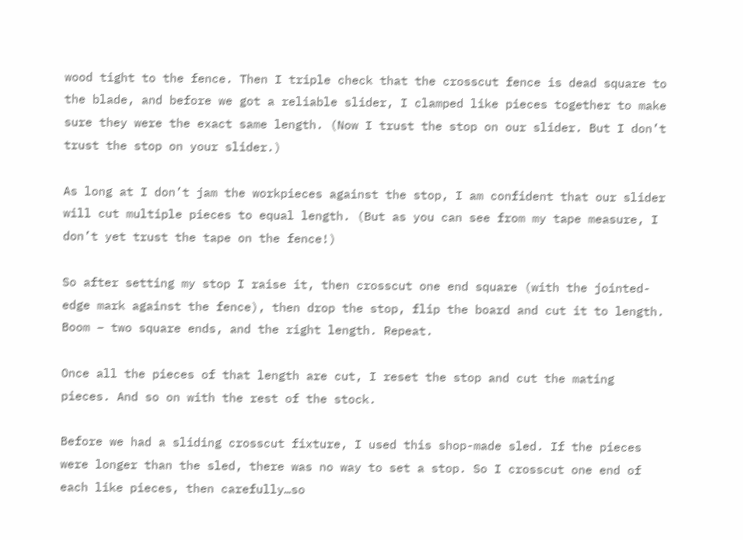wood tight to the fence. Then I triple check that the crosscut fence is dead square to the blade, and before we got a reliable slider, I clamped like pieces together to make sure they were the exact same length. (Now I trust the stop on our slider. But I don’t trust the stop on your slider.)

As long at I don’t jam the workpieces against the stop, I am confident that our slider will cut multiple pieces to equal length. (But as you can see from my tape measure, I don’t yet trust the tape on the fence!)

So after setting my stop I raise it, then crosscut one end square (with the jointed-edge mark against the fence), then drop the stop, flip the board and cut it to length. Boom – two square ends, and the right length. Repeat.

Once all the pieces of that length are cut, I reset the stop and cut the mating pieces. And so on with the rest of the stock.

Before we had a sliding crosscut fixture, I used this shop-made sled. If the pieces were longer than the sled, there was no way to set a stop. So I crosscut one end of each like pieces, then carefully…so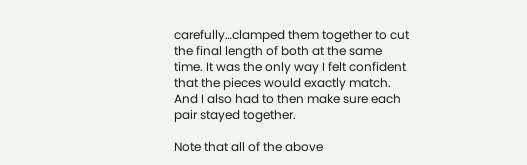carefully…clamped them together to cut the final length of both at the same time. It was the only way I felt confident that the pieces would exactly match. And I also had to then make sure each pair stayed together.

Note that all of the above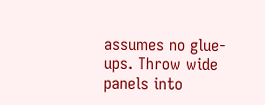assumes no glue-ups. Throw wide panels into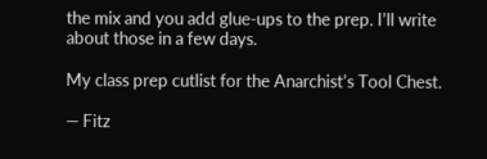the mix and you add glue-ups to the prep. I’ll write about those in a few days.

My class prep cutlist for the Anarchist’s Tool Chest.

— Fitz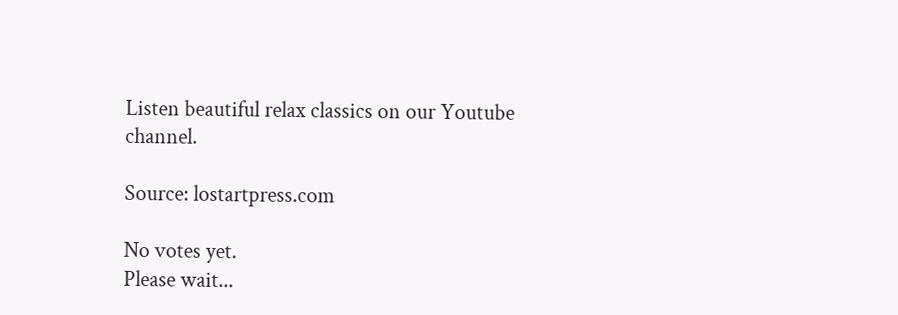Listen beautiful relax classics on our Youtube channel.

Source: lostartpress.com

No votes yet.
Please wait...